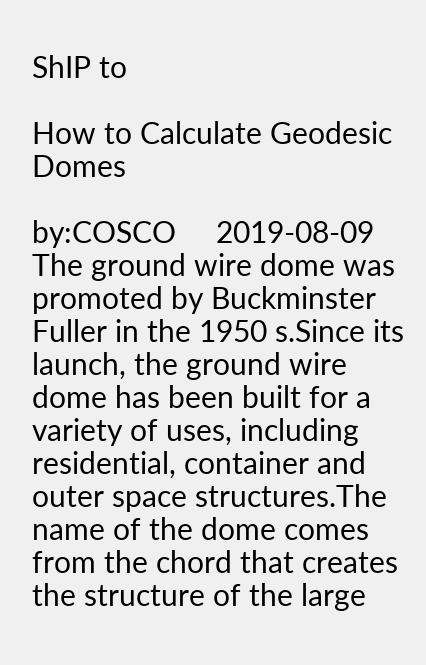ShIP to

How to Calculate Geodesic Domes

by:COSCO     2019-08-09
The ground wire dome was promoted by Buckminster Fuller in the 1950 s.Since its launch, the ground wire dome has been built for a variety of uses, including residential, container and outer space structures.The name of the dome comes from the chord that creates the structure of the large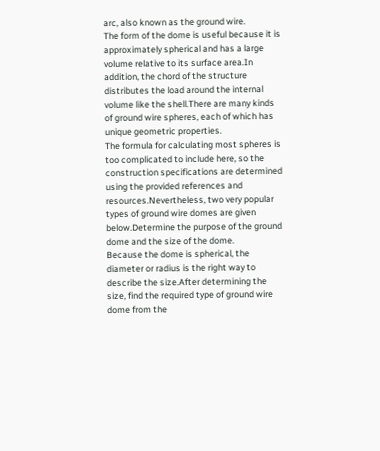arc, also known as the ground wire.
The form of the dome is useful because it is approximately spherical and has a large volume relative to its surface area.In addition, the chord of the structure distributes the load around the internal volume like the shell.There are many kinds of ground wire spheres, each of which has unique geometric properties.
The formula for calculating most spheres is too complicated to include here, so the construction specifications are determined using the provided references and resources.Nevertheless, two very popular types of ground wire domes are given below.Determine the purpose of the ground dome and the size of the dome.
Because the dome is spherical, the diameter or radius is the right way to describe the size.After determining the size, find the required type of ground wire dome from the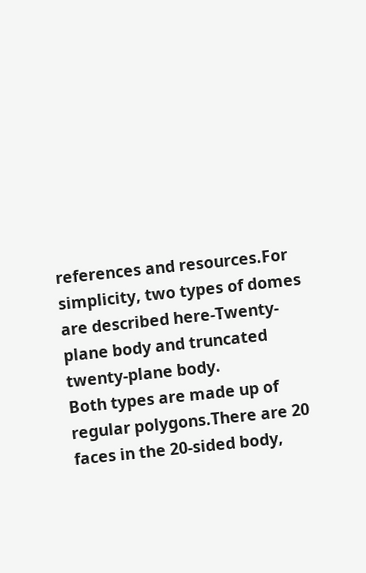references and resources.For simplicity, two types of domes are described here-Twenty-plane body and truncated twenty-plane body.
Both types are made up of regular polygons.There are 20 faces in the 20-sided body,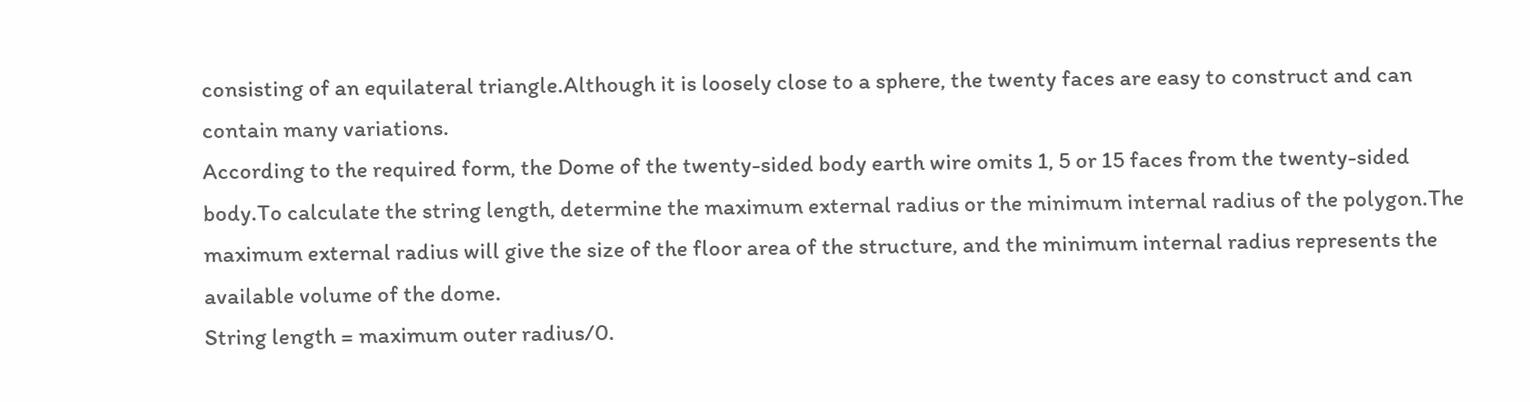consisting of an equilateral triangle.Although it is loosely close to a sphere, the twenty faces are easy to construct and can contain many variations.
According to the required form, the Dome of the twenty-sided body earth wire omits 1, 5 or 15 faces from the twenty-sided body.To calculate the string length, determine the maximum external radius or the minimum internal radius of the polygon.The maximum external radius will give the size of the floor area of the structure, and the minimum internal radius represents the available volume of the dome.
String length = maximum outer radius/0.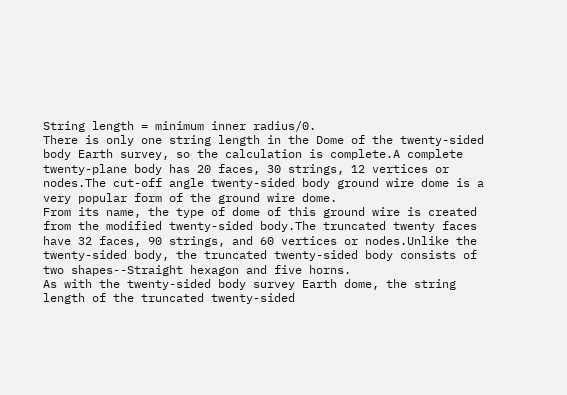String length = minimum inner radius/0.
There is only one string length in the Dome of the twenty-sided body Earth survey, so the calculation is complete.A complete twenty-plane body has 20 faces, 30 strings, 12 vertices or nodes.The cut-off angle twenty-sided body ground wire dome is a very popular form of the ground wire dome.
From its name, the type of dome of this ground wire is created from the modified twenty-sided body.The truncated twenty faces have 32 faces, 90 strings, and 60 vertices or nodes.Unlike the twenty-sided body, the truncated twenty-sided body consists of two shapes--Straight hexagon and five horns.
As with the twenty-sided body survey Earth dome, the string length of the truncated twenty-sided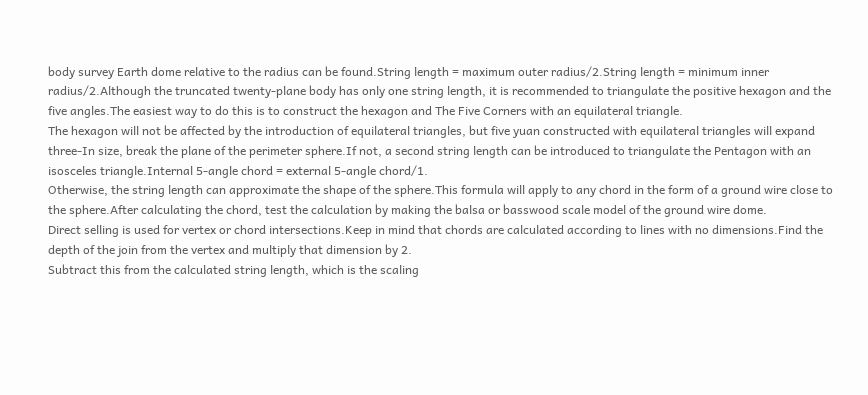body survey Earth dome relative to the radius can be found.String length = maximum outer radius/2.String length = minimum inner radius/2.Although the truncated twenty-plane body has only one string length, it is recommended to triangulate the positive hexagon and the five angles.The easiest way to do this is to construct the hexagon and The Five Corners with an equilateral triangle.
The hexagon will not be affected by the introduction of equilateral triangles, but five yuan constructed with equilateral triangles will expand three-In size, break the plane of the perimeter sphere.If not, a second string length can be introduced to triangulate the Pentagon with an isosceles triangle.Internal 5-angle chord = external 5-angle chord/1.
Otherwise, the string length can approximate the shape of the sphere.This formula will apply to any chord in the form of a ground wire close to the sphere.After calculating the chord, test the calculation by making the balsa or basswood scale model of the ground wire dome.
Direct selling is used for vertex or chord intersections.Keep in mind that chords are calculated according to lines with no dimensions.Find the depth of the join from the vertex and multiply that dimension by 2.
Subtract this from the calculated string length, which is the scaling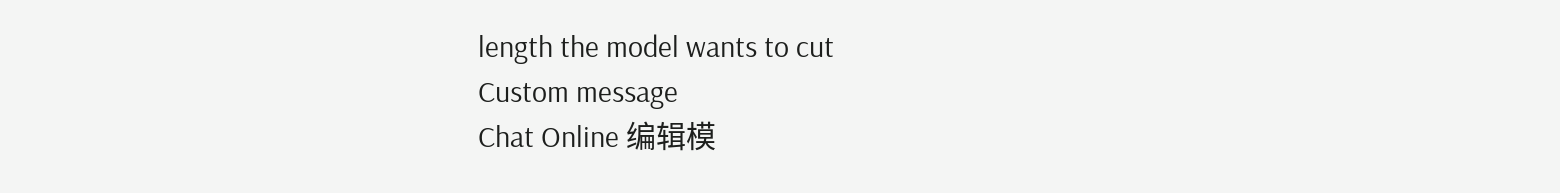length the model wants to cut
Custom message
Chat Online 编辑模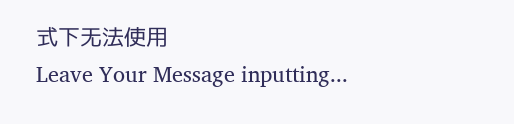式下无法使用
Leave Your Message inputting...